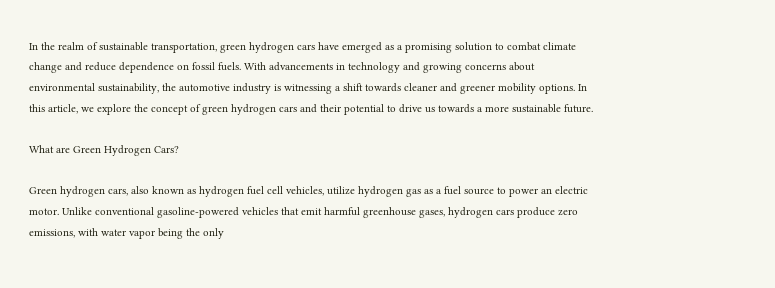In the realm of sustainable transportation, green hydrogen cars have emerged as a promising solution to combat climate change and reduce dependence on fossil fuels. With advancements in technology and growing concerns about environmental sustainability, the automotive industry is witnessing a shift towards cleaner and greener mobility options. In this article, we explore the concept of green hydrogen cars and their potential to drive us towards a more sustainable future.

What are Green Hydrogen Cars?

Green hydrogen cars, also known as hydrogen fuel cell vehicles, utilize hydrogen gas as a fuel source to power an electric motor. Unlike conventional gasoline-powered vehicles that emit harmful greenhouse gases, hydrogen cars produce zero emissions, with water vapor being the only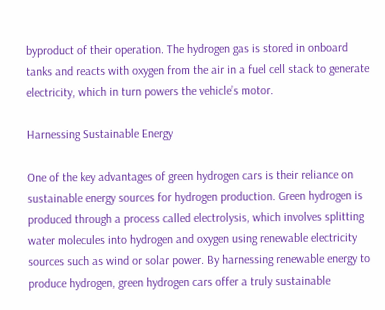byproduct of their operation. The hydrogen gas is stored in onboard tanks and reacts with oxygen from the air in a fuel cell stack to generate electricity, which in turn powers the vehicle’s motor.

Harnessing Sustainable Energy

One of the key advantages of green hydrogen cars is their reliance on sustainable energy sources for hydrogen production. Green hydrogen is produced through a process called electrolysis, which involves splitting water molecules into hydrogen and oxygen using renewable electricity sources such as wind or solar power. By harnessing renewable energy to produce hydrogen, green hydrogen cars offer a truly sustainable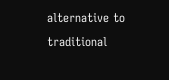alternative to traditional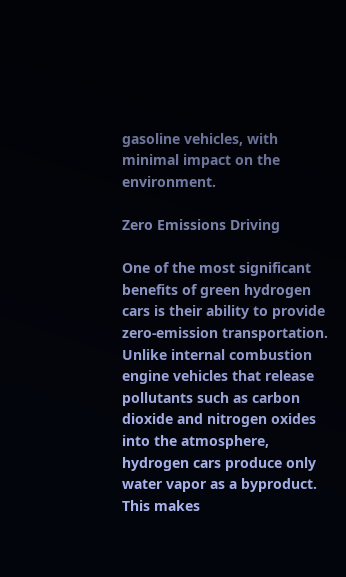gasoline vehicles, with minimal impact on the environment.

Zero Emissions Driving

One of the most significant benefits of green hydrogen cars is their ability to provide zero-emission transportation. Unlike internal combustion engine vehicles that release pollutants such as carbon dioxide and nitrogen oxides into the atmosphere, hydrogen cars produce only water vapor as a byproduct. This makes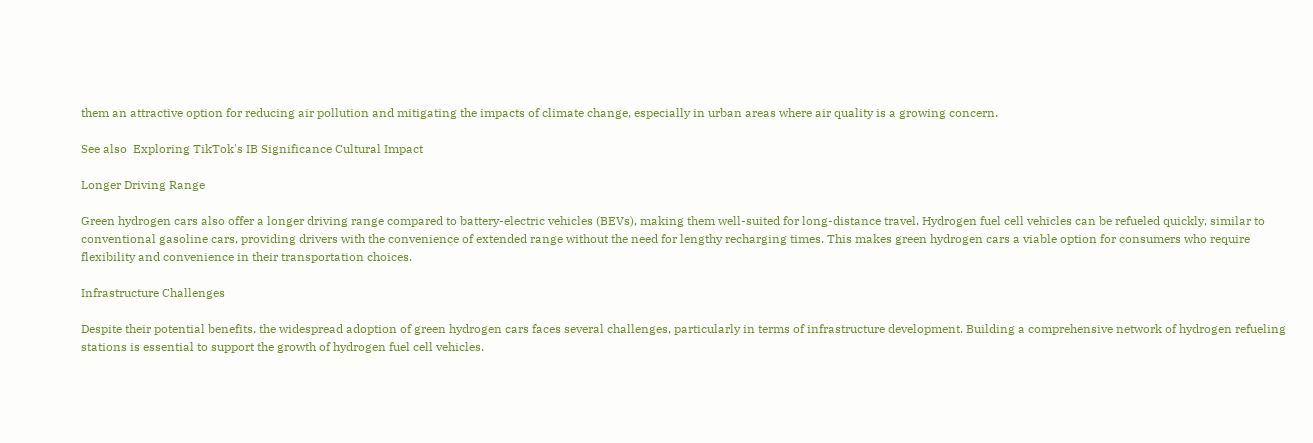them an attractive option for reducing air pollution and mitigating the impacts of climate change, especially in urban areas where air quality is a growing concern.

See also  Exploring TikTok's IB Significance Cultural Impact

Longer Driving Range

Green hydrogen cars also offer a longer driving range compared to battery-electric vehicles (BEVs), making them well-suited for long-distance travel. Hydrogen fuel cell vehicles can be refueled quickly, similar to conventional gasoline cars, providing drivers with the convenience of extended range without the need for lengthy recharging times. This makes green hydrogen cars a viable option for consumers who require flexibility and convenience in their transportation choices.

Infrastructure Challenges

Despite their potential benefits, the widespread adoption of green hydrogen cars faces several challenges, particularly in terms of infrastructure development. Building a comprehensive network of hydrogen refueling stations is essential to support the growth of hydrogen fuel cell vehicles.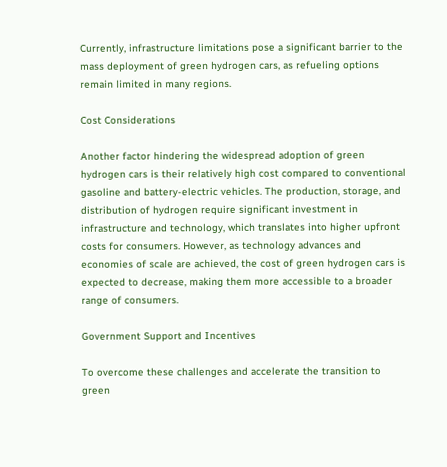Currently, infrastructure limitations pose a significant barrier to the mass deployment of green hydrogen cars, as refueling options remain limited in many regions.

Cost Considerations

Another factor hindering the widespread adoption of green hydrogen cars is their relatively high cost compared to conventional gasoline and battery-electric vehicles. The production, storage, and distribution of hydrogen require significant investment in infrastructure and technology, which translates into higher upfront costs for consumers. However, as technology advances and economies of scale are achieved, the cost of green hydrogen cars is expected to decrease, making them more accessible to a broader range of consumers.

Government Support and Incentives

To overcome these challenges and accelerate the transition to green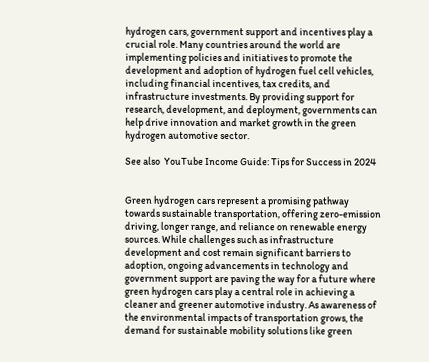hydrogen cars, government support and incentives play a crucial role. Many countries around the world are implementing policies and initiatives to promote the development and adoption of hydrogen fuel cell vehicles, including financial incentives, tax credits, and infrastructure investments. By providing support for research, development, and deployment, governments can help drive innovation and market growth in the green hydrogen automotive sector.

See also  YouTube Income Guide: Tips for Success in 2024


Green hydrogen cars represent a promising pathway towards sustainable transportation, offering zero-emission driving, longer range, and reliance on renewable energy sources. While challenges such as infrastructure development and cost remain significant barriers to adoption, ongoing advancements in technology and government support are paving the way for a future where green hydrogen cars play a central role in achieving a cleaner and greener automotive industry. As awareness of the environmental impacts of transportation grows, the demand for sustainable mobility solutions like green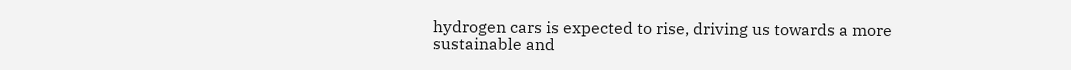hydrogen cars is expected to rise, driving us towards a more sustainable and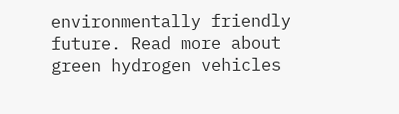environmentally friendly future. Read more about green hydrogen vehicles